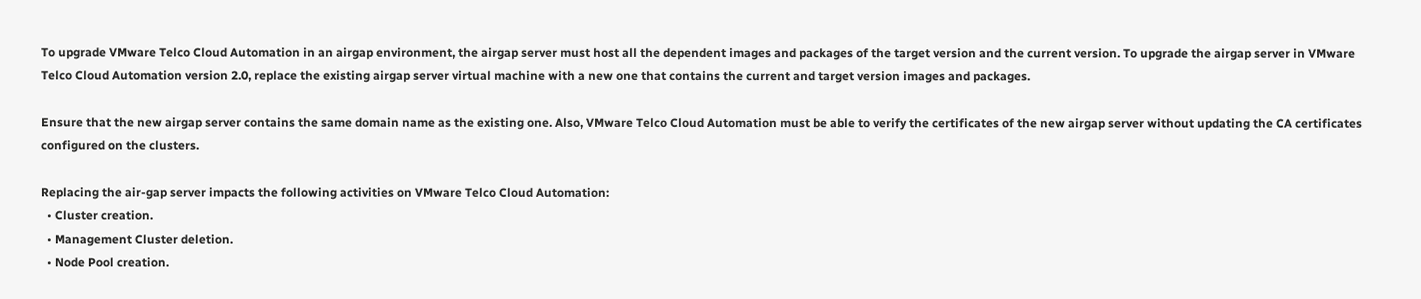To upgrade VMware Telco Cloud Automation in an airgap environment, the airgap server must host all the dependent images and packages of the target version and the current version. To upgrade the airgap server in VMware Telco Cloud Automation version 2.0, replace the existing airgap server virtual machine with a new one that contains the current and target version images and packages.

Ensure that the new airgap server contains the same domain name as the existing one. Also, VMware Telco Cloud Automation must be able to verify the certificates of the new airgap server without updating the CA certificates configured on the clusters.

Replacing the air-gap server impacts the following activities on VMware Telco Cloud Automation:
  • Cluster creation.
  • Management Cluster deletion.
  • Node Pool creation.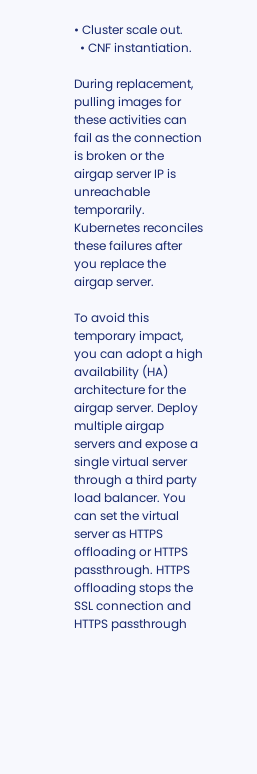• Cluster scale out.
  • CNF instantiation.

During replacement, pulling images for these activities can fail as the connection is broken or the airgap server IP is unreachable temporarily. Kubernetes reconciles these failures after you replace the airgap server.

To avoid this temporary impact, you can adopt a high availability (HA) architecture for the airgap server. Deploy multiple airgap servers and expose a single virtual server through a third party load balancer. You can set the virtual server as HTTPS offloading or HTTPS passthrough. HTTPS offloading stops the SSL connection and HTTPS passthrough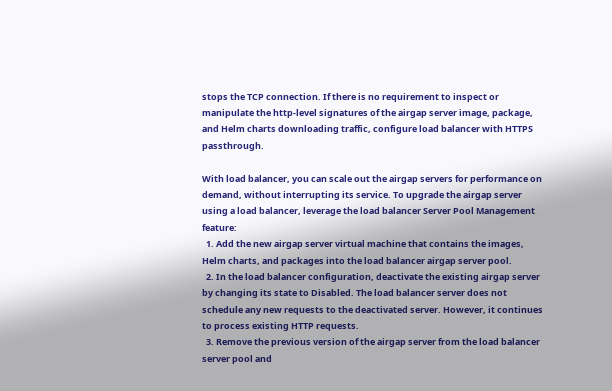stops the TCP connection. If there is no requirement to inspect or manipulate the http-level signatures of the airgap server image, package, and Helm charts downloading traffic, configure load balancer with HTTPS passthrough.

With load balancer, you can scale out the airgap servers for performance on demand, without interrupting its service. To upgrade the airgap server using a load balancer, leverage the load balancer Server Pool Management feature:
  1. Add the new airgap server virtual machine that contains the images, Helm charts, and packages into the load balancer airgap server pool.
  2. In the load balancer configuration, deactivate the existing airgap server by changing its state to Disabled. The load balancer server does not schedule any new requests to the deactivated server. However, it continues to process existing HTTP requests.
  3. Remove the previous version of the airgap server from the load balancer server pool and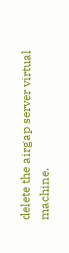delete the airgap server virtual machine.